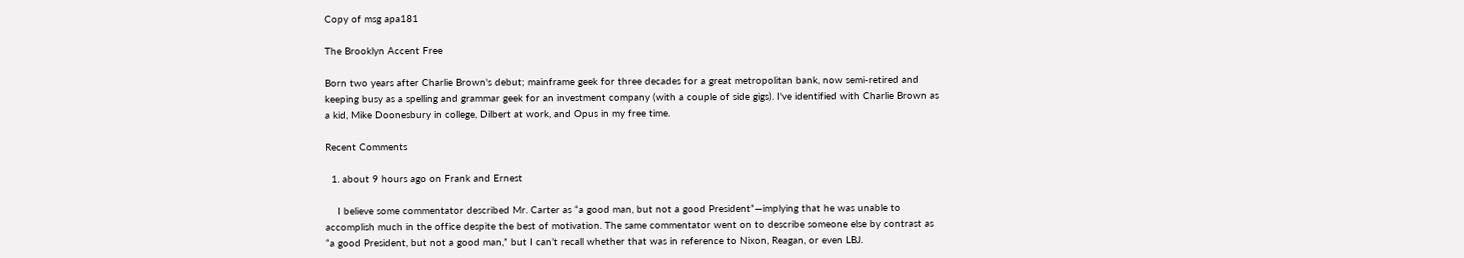Copy of msg apa181

The Brooklyn Accent Free

Born two years after Charlie Brown's debut; mainframe geek for three decades for a great metropolitan bank, now semi-retired and keeping busy as a spelling and grammar geek for an investment company (with a couple of side gigs). I've identified with Charlie Brown as a kid, Mike Doonesbury in college, Dilbert at work, and Opus in my free time.

Recent Comments

  1. about 9 hours ago on Frank and Ernest

    I believe some commentator described Mr. Carter as “a good man, but not a good President”—implying that he was unable to accomplish much in the office despite the best of motivation. The same commentator went on to describe someone else by contrast as “a good President, but not a good man,” but I can’t recall whether that was in reference to Nixon, Reagan, or even LBJ.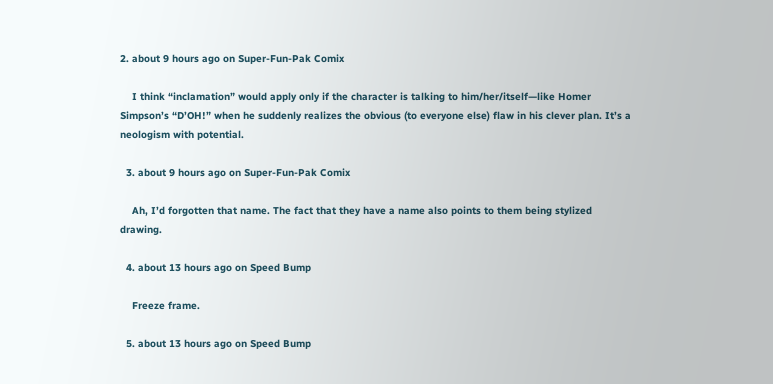2. about 9 hours ago on Super-Fun-Pak Comix

    I think “inclamation” would apply only if the character is talking to him/her/itself—like Homer Simpson’s “D’OH!” when he suddenly realizes the obvious (to everyone else) flaw in his clever plan. It’s a neologism with potential.

  3. about 9 hours ago on Super-Fun-Pak Comix

    Ah, I’d forgotten that name. The fact that they have a name also points to them being stylized drawing.

  4. about 13 hours ago on Speed Bump

    Freeze frame.

  5. about 13 hours ago on Speed Bump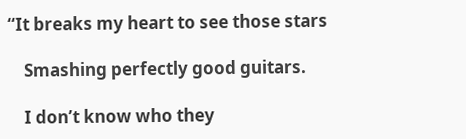“It breaks my heart to see those stars

    Smashing perfectly good guitars.

    I don’t know who they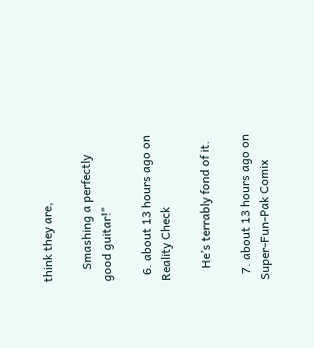think they are,

    Smashing a perfectly good guitar!"

  6. about 13 hours ago on Reality Check

    He’s terrably fond of it.

  7. about 13 hours ago on Super-Fun-Pak Comix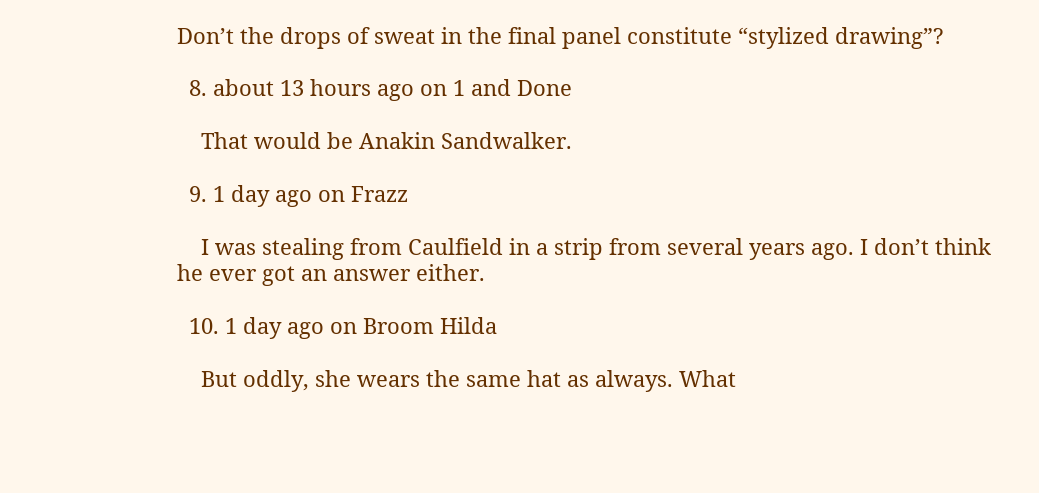Don’t the drops of sweat in the final panel constitute “stylized drawing”?

  8. about 13 hours ago on 1 and Done

    That would be Anakin Sandwalker.

  9. 1 day ago on Frazz

    I was stealing from Caulfield in a strip from several years ago. I don’t think he ever got an answer either.

  10. 1 day ago on Broom Hilda

    But oddly, she wears the same hat as always. What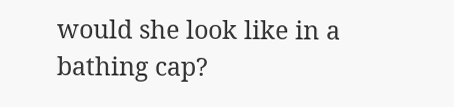would she look like in a bathing cap?